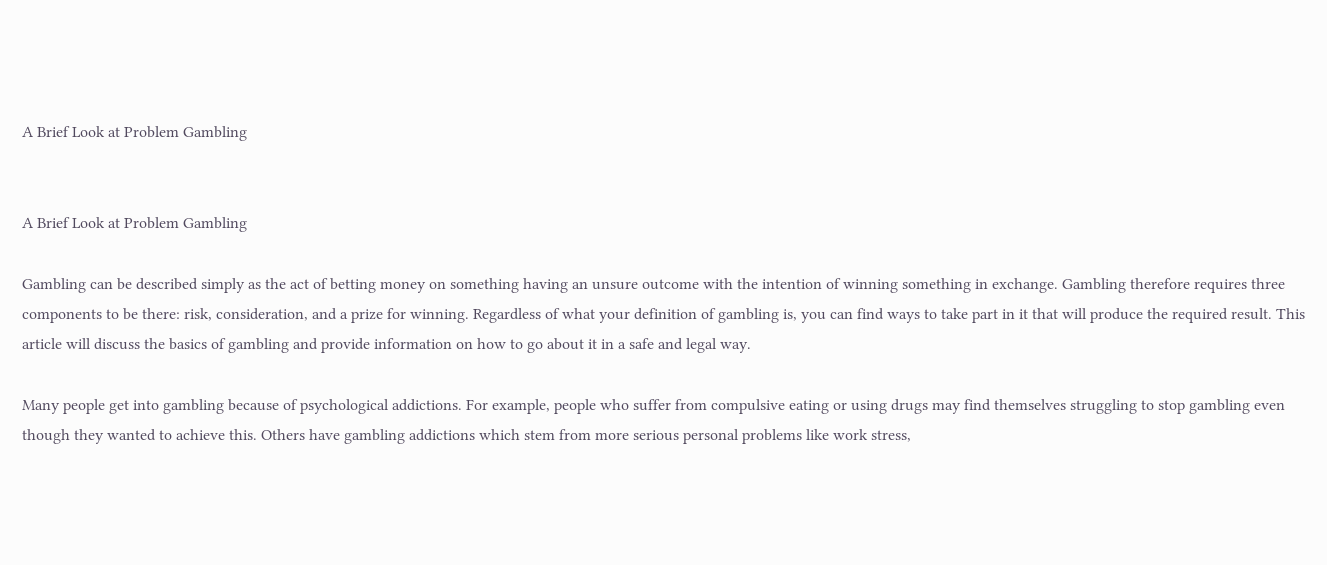A Brief Look at Problem Gambling


A Brief Look at Problem Gambling

Gambling can be described simply as the act of betting money on something having an unsure outcome with the intention of winning something in exchange. Gambling therefore requires three components to be there: risk, consideration, and a prize for winning. Regardless of what your definition of gambling is, you can find ways to take part in it that will produce the required result. This article will discuss the basics of gambling and provide information on how to go about it in a safe and legal way.

Many people get into gambling because of psychological addictions. For example, people who suffer from compulsive eating or using drugs may find themselves struggling to stop gambling even though they wanted to achieve this. Others have gambling addictions which stem from more serious personal problems like work stress,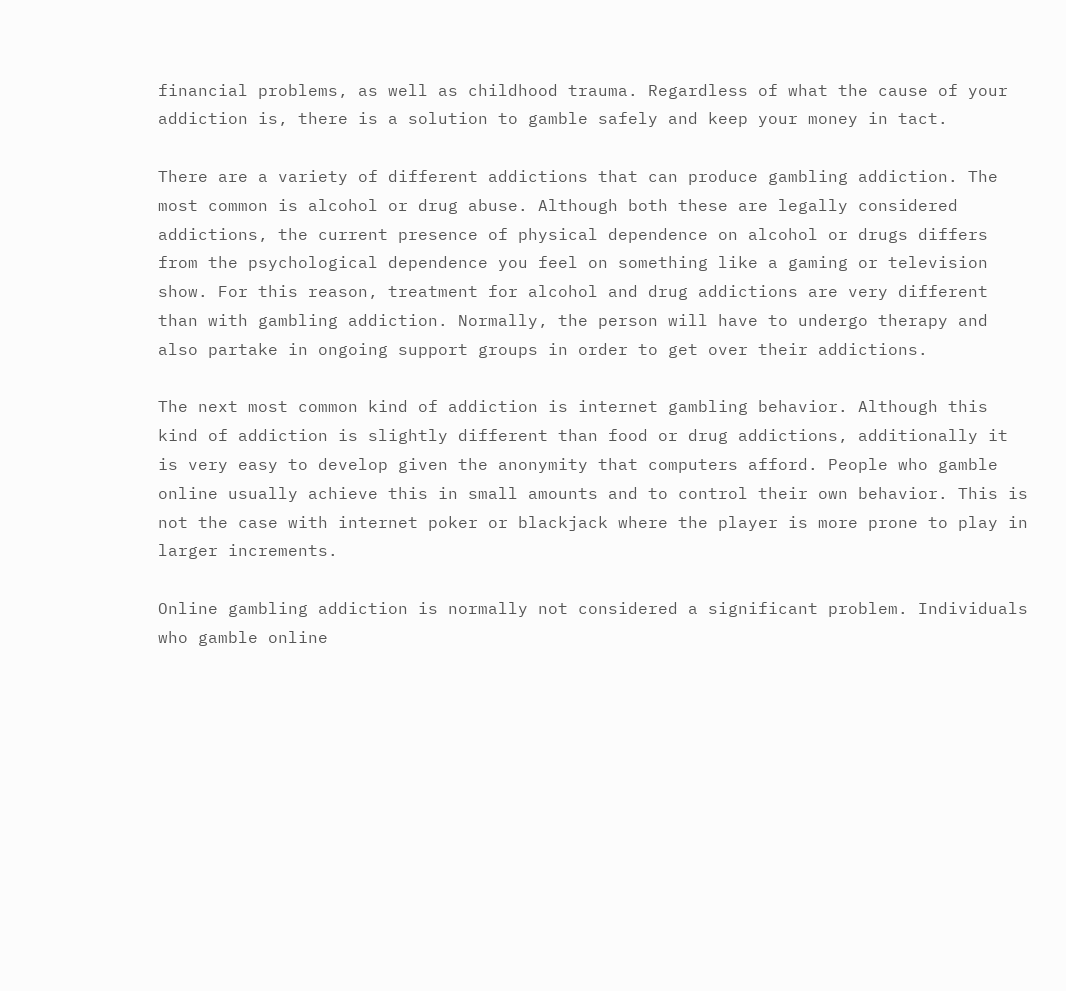financial problems, as well as childhood trauma. Regardless of what the cause of your addiction is, there is a solution to gamble safely and keep your money in tact.

There are a variety of different addictions that can produce gambling addiction. The most common is alcohol or drug abuse. Although both these are legally considered addictions, the current presence of physical dependence on alcohol or drugs differs from the psychological dependence you feel on something like a gaming or television show. For this reason, treatment for alcohol and drug addictions are very different than with gambling addiction. Normally, the person will have to undergo therapy and also partake in ongoing support groups in order to get over their addictions.

The next most common kind of addiction is internet gambling behavior. Although this kind of addiction is slightly different than food or drug addictions, additionally it is very easy to develop given the anonymity that computers afford. People who gamble online usually achieve this in small amounts and to control their own behavior. This is not the case with internet poker or blackjack where the player is more prone to play in larger increments.

Online gambling addiction is normally not considered a significant problem. Individuals who gamble online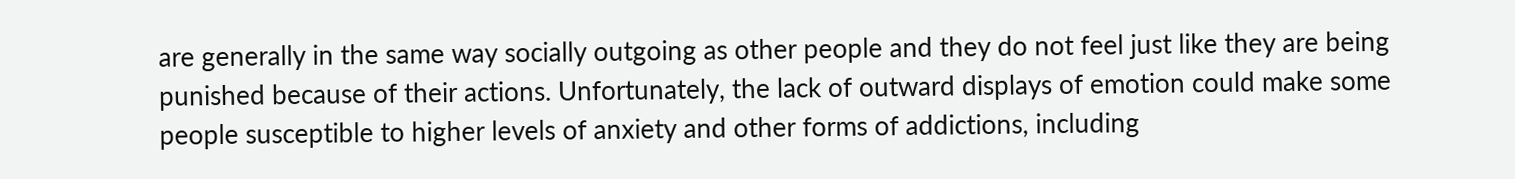are generally in the same way socially outgoing as other people and they do not feel just like they are being punished because of their actions. Unfortunately, the lack of outward displays of emotion could make some people susceptible to higher levels of anxiety and other forms of addictions, including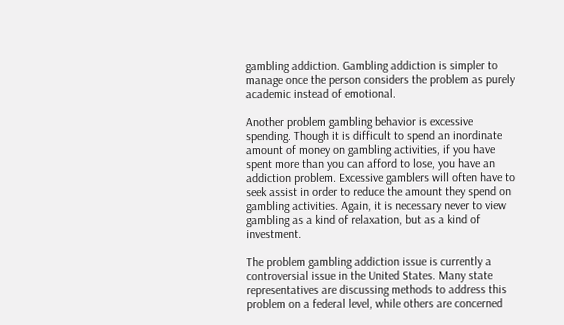gambling addiction. Gambling addiction is simpler to manage once the person considers the problem as purely academic instead of emotional.

Another problem gambling behavior is excessive spending. Though it is difficult to spend an inordinate amount of money on gambling activities, if you have spent more than you can afford to lose, you have an addiction problem. Excessive gamblers will often have to seek assist in order to reduce the amount they spend on gambling activities. Again, it is necessary never to view gambling as a kind of relaxation, but as a kind of investment.

The problem gambling addiction issue is currently a controversial issue in the United States. Many state representatives are discussing methods to address this problem on a federal level, while others are concerned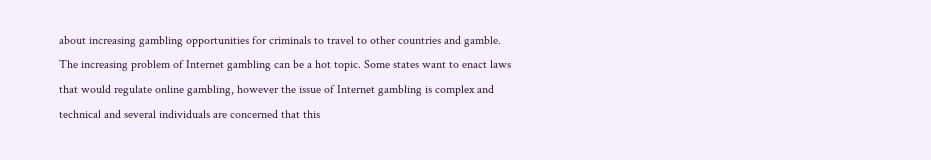about increasing gambling opportunities for criminals to travel to other countries and gamble. The increasing problem of Internet gambling can be a hot topic. Some states want to enact laws that would regulate online gambling, however the issue of Internet gambling is complex and technical and several individuals are concerned that this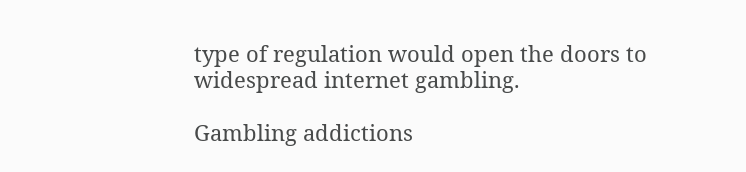type of regulation would open the doors to widespread internet gambling.

Gambling addictions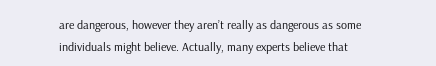are dangerous, however they aren’t really as dangerous as some individuals might believe. Actually, many experts believe that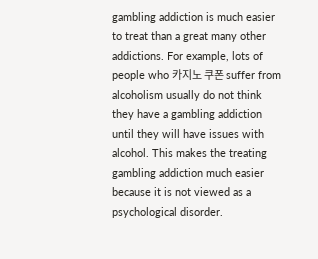gambling addiction is much easier to treat than a great many other addictions. For example, lots of people who 카지노 쿠폰 suffer from alcoholism usually do not think they have a gambling addiction until they will have issues with alcohol. This makes the treating gambling addiction much easier because it is not viewed as a psychological disorder.